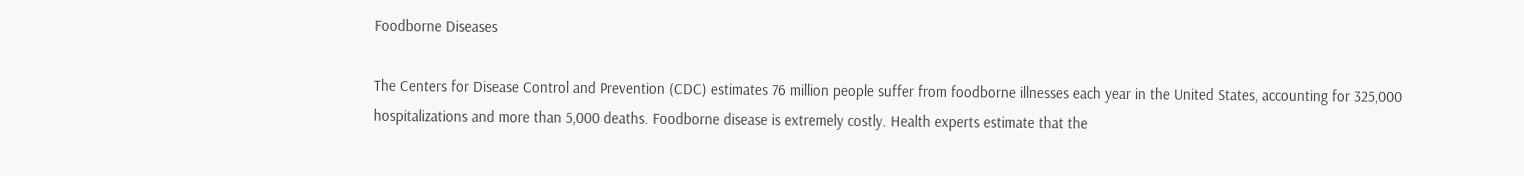Foodborne Diseases

The Centers for Disease Control and Prevention (CDC) estimates 76 million people suffer from foodborne illnesses each year in the United States, accounting for 325,000 hospitalizations and more than 5,000 deaths. Foodborne disease is extremely costly. Health experts estimate that the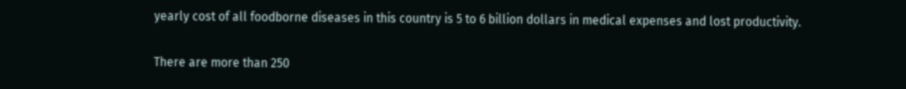yearly cost of all foodborne diseases in this country is 5 to 6 billion dollars in medical expenses and lost productivity.

There are more than 250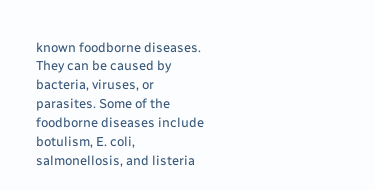known foodborne diseases. They can be caused by bacteria, viruses, or parasites. Some of the foodborne diseases include botulism, E. coli, salmonellosis, and listeria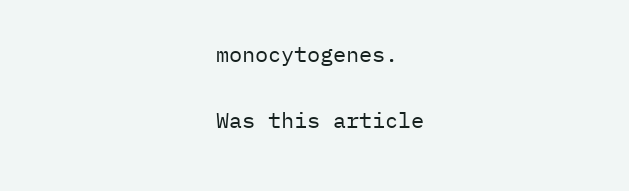monocytogenes.

Was this article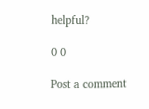helpful?

0 0

Post a comment